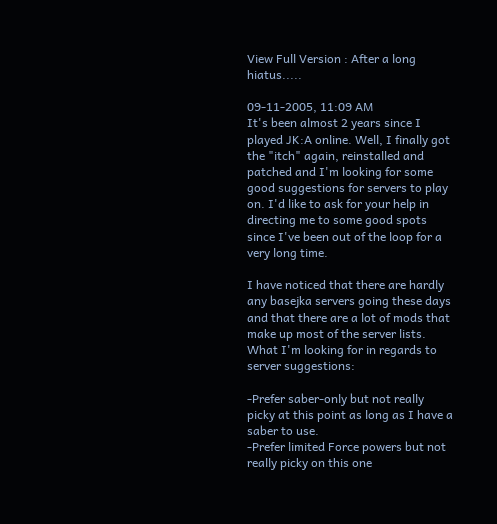View Full Version : After a long hiatus.....

09-11-2005, 11:09 AM
It's been almost 2 years since I played JK:A online. Well, I finally got the "itch" again, reinstalled and patched and I'm looking for some good suggestions for servers to play on. I'd like to ask for your help in directing me to some good spots since I've been out of the loop for a very long time.

I have noticed that there are hardly any basejka servers going these days and that there are a lot of mods that make up most of the server lists. What I'm looking for in regards to server suggestions:

-Prefer saber-only but not really picky at this point as long as I have a saber to use.
-Prefer limited Force powers but not really picky on this one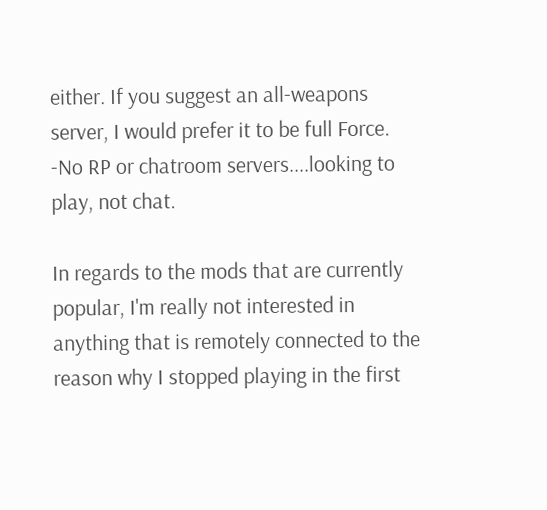either. If you suggest an all-weapons server, I would prefer it to be full Force.
-No RP or chatroom servers....looking to play, not chat.

In regards to the mods that are currently popular, I'm really not interested in anything that is remotely connected to the reason why I stopped playing in the first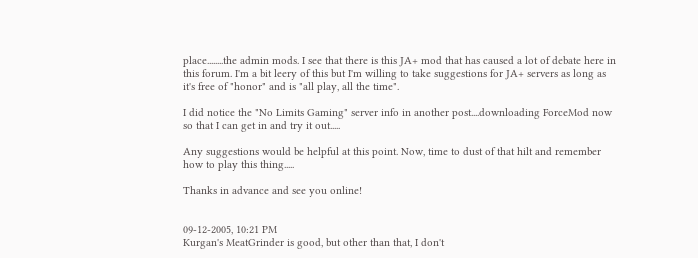place........the admin mods. I see that there is this JA+ mod that has caused a lot of debate here in this forum. I'm a bit leery of this but I'm willing to take suggestions for JA+ servers as long as it's free of "honor" and is "all play, all the time".

I did notice the "No Limits Gaming" server info in another post....downloading ForceMod now so that I can get in and try it out.....

Any suggestions would be helpful at this point. Now, time to dust of that hilt and remember how to play this thing.....

Thanks in advance and see you online!


09-12-2005, 10:21 PM
Kurgan's MeatGrinder is good, but other than that, I don't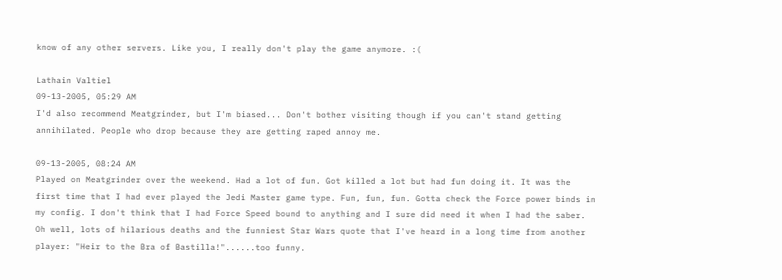know of any other servers. Like you, I really don't play the game anymore. :(

Lathain Valtiel
09-13-2005, 05:29 AM
I'd also recommend Meatgrinder, but I'm biased... Don't bother visiting though if you can't stand getting annihilated. People who drop because they are getting raped annoy me.

09-13-2005, 08:24 AM
Played on Meatgrinder over the weekend. Had a lot of fun. Got killed a lot but had fun doing it. It was the first time that I had ever played the Jedi Master game type. Fun, fun, fun. Gotta check the Force power binds in my config. I don't think that I had Force Speed bound to anything and I sure did need it when I had the saber. Oh well, lots of hilarious deaths and the funniest Star Wars quote that I've heard in a long time from another player: "Heir to the Bra of Bastilla!"......too funny.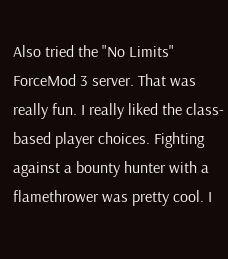Also tried the "No Limits" ForceMod 3 server. That was really fun. I really liked the class-based player choices. Fighting against a bounty hunter with a flamethrower was pretty cool. I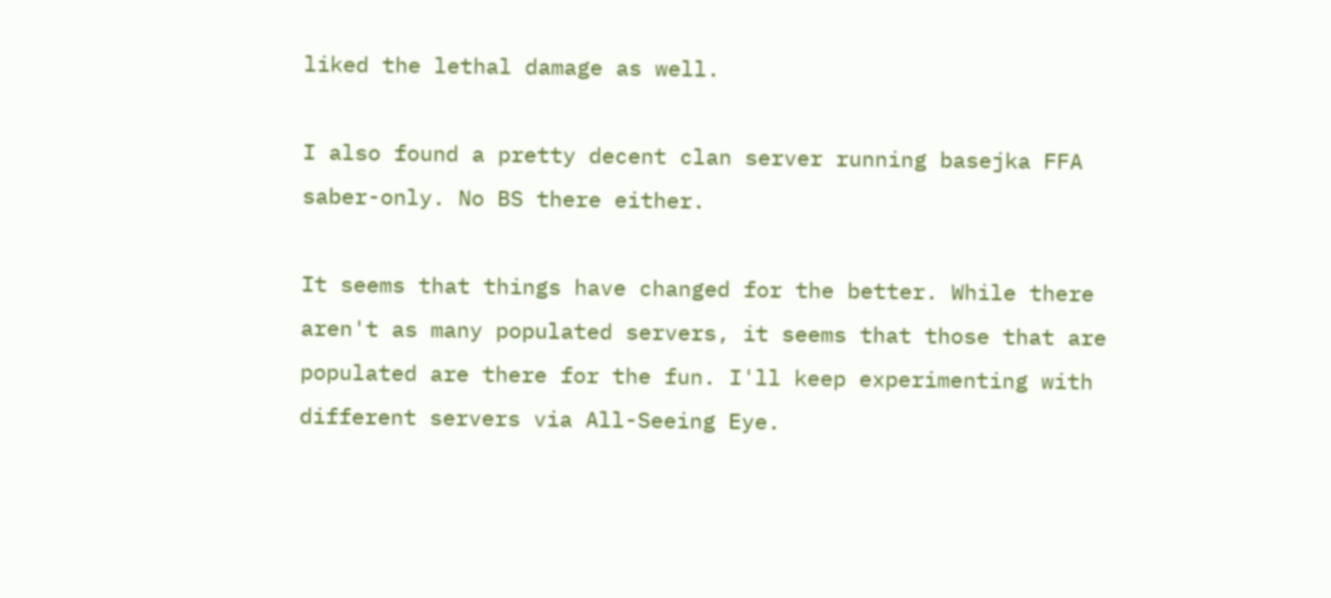liked the lethal damage as well.

I also found a pretty decent clan server running basejka FFA saber-only. No BS there either.

It seems that things have changed for the better. While there aren't as many populated servers, it seems that those that are populated are there for the fun. I'll keep experimenting with different servers via All-Seeing Eye.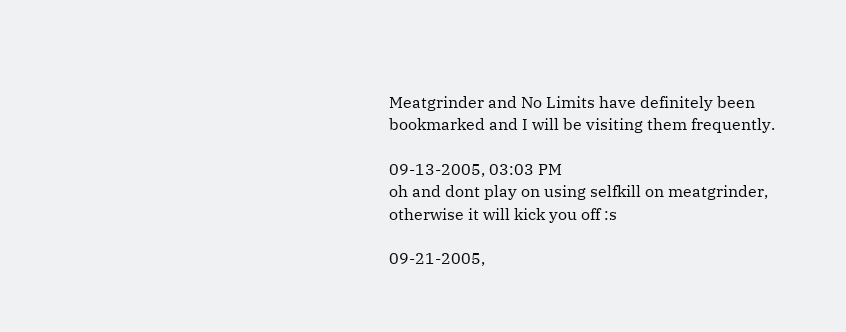Meatgrinder and No Limits have definitely been bookmarked and I will be visiting them frequently.

09-13-2005, 03:03 PM
oh and dont play on using selfkill on meatgrinder, otherwise it will kick you off :s

09-21-2005,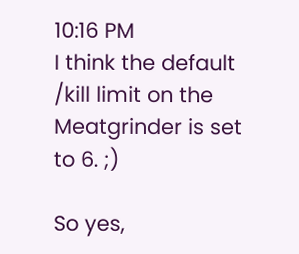10:16 PM
I think the default /kill limit on the Meatgrinder is set to 6. ;)

So yes,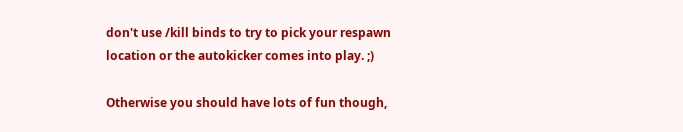don't use /kill binds to try to pick your respawn location or the autokicker comes into play. ;)

Otherwise you should have lots of fun though,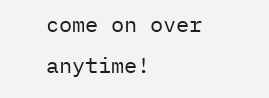come on over anytime!